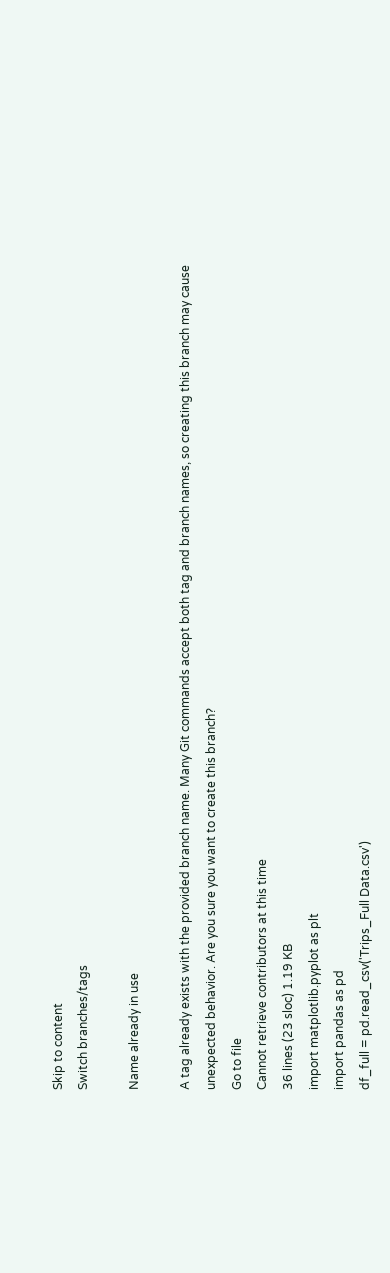Skip to content
Switch branches/tags

Name already in use

A tag already exists with the provided branch name. Many Git commands accept both tag and branch names, so creating this branch may cause unexpected behavior. Are you sure you want to create this branch?
Go to file
Cannot retrieve contributors at this time
36 lines (23 sloc) 1.19 KB
import matplotlib.pyplot as plt
import pandas as pd
df_full = pd.read_csv('Trips_Full Data.csv')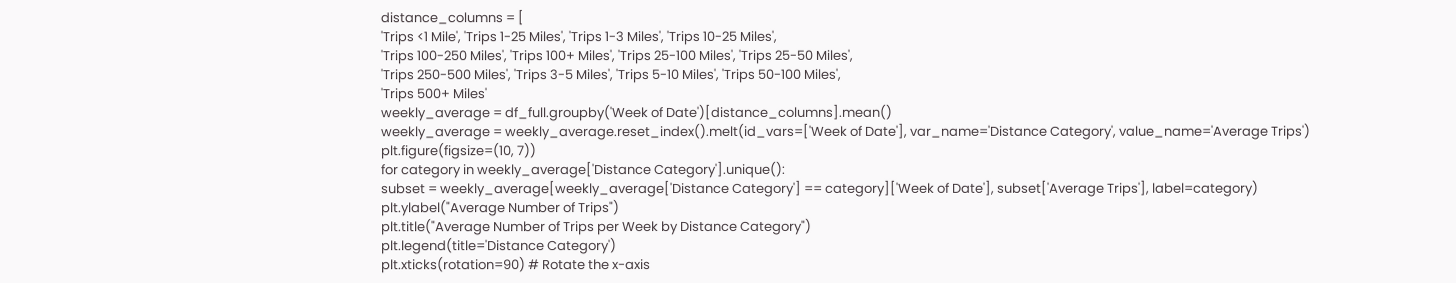distance_columns = [
'Trips <1 Mile', 'Trips 1-25 Miles', 'Trips 1-3 Miles', 'Trips 10-25 Miles',
'Trips 100-250 Miles', 'Trips 100+ Miles', 'Trips 25-100 Miles', 'Trips 25-50 Miles',
'Trips 250-500 Miles', 'Trips 3-5 Miles', 'Trips 5-10 Miles', 'Trips 50-100 Miles',
'Trips 500+ Miles'
weekly_average = df_full.groupby('Week of Date')[distance_columns].mean()
weekly_average = weekly_average.reset_index().melt(id_vars=['Week of Date'], var_name='Distance Category', value_name='Average Trips')
plt.figure(figsize=(10, 7))
for category in weekly_average['Distance Category'].unique():
subset = weekly_average[weekly_average['Distance Category'] == category]['Week of Date'], subset['Average Trips'], label=category)
plt.ylabel("Average Number of Trips")
plt.title("Average Number of Trips per Week by Distance Category")
plt.legend(title='Distance Category')
plt.xticks(rotation=90) # Rotate the x-axis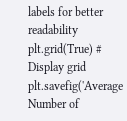labels for better readability
plt.grid(True) # Display grid
plt.savefig('Average Number of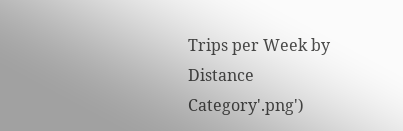Trips per Week by Distance Category'.png')